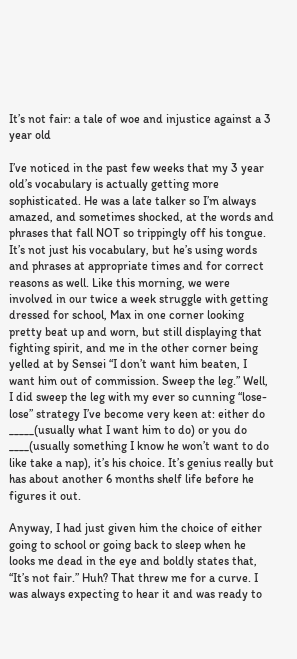It’s not fair: a tale of woe and injustice against a 3 year old

I’ve noticed in the past few weeks that my 3 year old’s vocabulary is actually getting more sophisticated. He was a late talker so I’m always amazed, and sometimes shocked, at the words and phrases that fall NOT so trippingly off his tongue. It’s not just his vocabulary, but he’s using words and phrases at appropriate times and for correct reasons as well. Like this morning, we were involved in our twice a week struggle with getting dressed for school, Max in one corner looking pretty beat up and worn, but still displaying that fighting spirit, and me in the other corner being yelled at by Sensei “I don’t want him beaten, I want him out of commission. Sweep the leg.” Well, I did sweep the leg with my ever so cunning “lose-lose” strategy I’ve become very keen at: either do _____(usually what I want him to do) or you do ____(usually something I know he won’t want to do like take a nap), it’s his choice. It’s genius really but has about another 6 months shelf life before he figures it out.

Anyway, I had just given him the choice of either going to school or going back to sleep when he looks me dead in the eye and boldly states that, “It’s not fair.” Huh? That threw me for a curve. I was always expecting to hear it and was ready to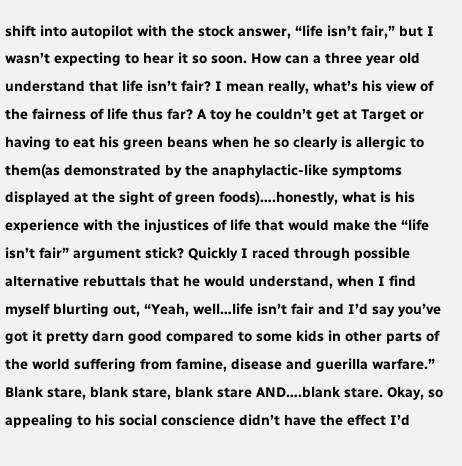shift into autopilot with the stock answer, “life isn’t fair,” but I wasn’t expecting to hear it so soon. How can a three year old understand that life isn’t fair? I mean really, what’s his view of the fairness of life thus far? A toy he couldn’t get at Target or having to eat his green beans when he so clearly is allergic to them(as demonstrated by the anaphylactic-like symptoms displayed at the sight of green foods)….honestly, what is his experience with the injustices of life that would make the “life isn’t fair” argument stick? Quickly I raced through possible alternative rebuttals that he would understand, when I find myself blurting out, “Yeah, well…life isn’t fair and I’d say you’ve got it pretty darn good compared to some kids in other parts of the world suffering from famine, disease and guerilla warfare.” Blank stare, blank stare, blank stare AND….blank stare. Okay, so appealing to his social conscience didn’t have the effect I’d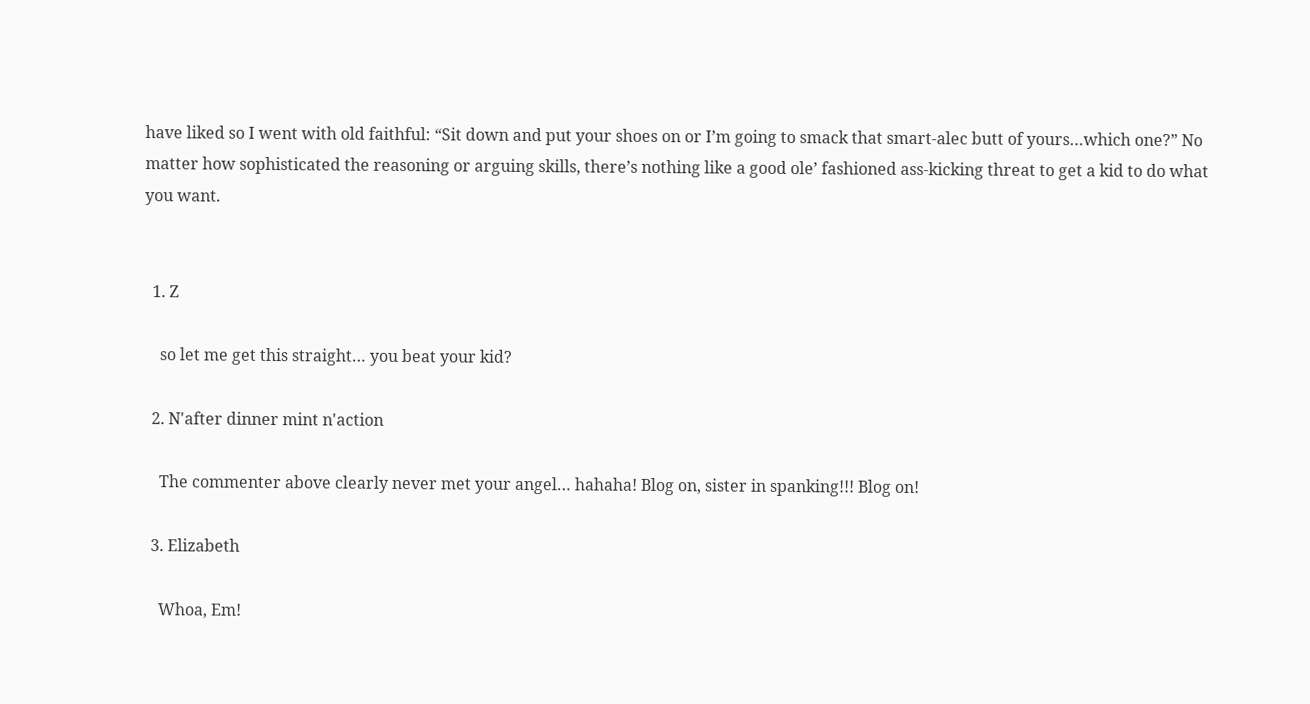have liked so I went with old faithful: “Sit down and put your shoes on or I’m going to smack that smart-alec butt of yours…which one?” No matter how sophisticated the reasoning or arguing skills, there’s nothing like a good ole’ fashioned ass-kicking threat to get a kid to do what you want.


  1. Z

    so let me get this straight… you beat your kid?

  2. N'after dinner mint n'action

    The commenter above clearly never met your angel… hahaha! Blog on, sister in spanking!!! Blog on!

  3. Elizabeth

    Whoa, Em!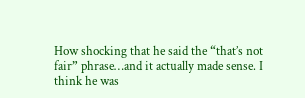How shocking that he said the “that’s not fair” phrase…and it actually made sense. I think he was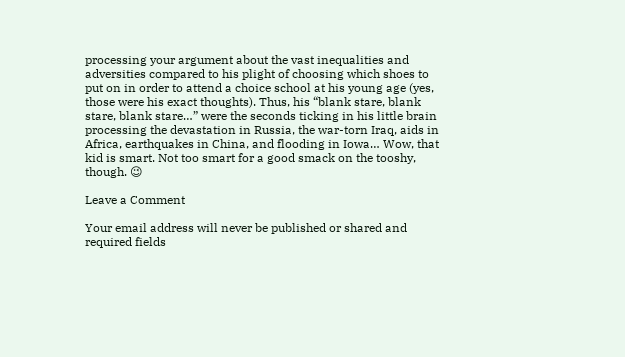processing your argument about the vast inequalities and adversities compared to his plight of choosing which shoes to put on in order to attend a choice school at his young age (yes, those were his exact thoughts). Thus, his “blank stare, blank stare, blank stare…” were the seconds ticking in his little brain processing the devastation in Russia, the war-torn Iraq, aids in Africa, earthquakes in China, and flooding in Iowa… Wow, that kid is smart. Not too smart for a good smack on the tooshy, though. 😉

Leave a Comment

Your email address will never be published or shared and required fields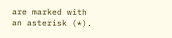are marked with an asterisk (*).